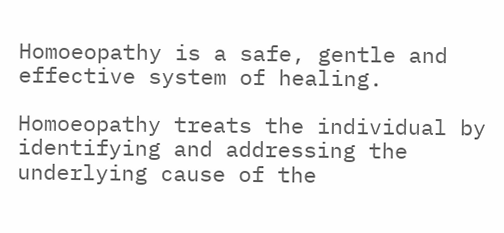Homoeopathy is a safe, gentle and effective system of healing.

Homoeopathy treats the individual by identifying and addressing the underlying cause of the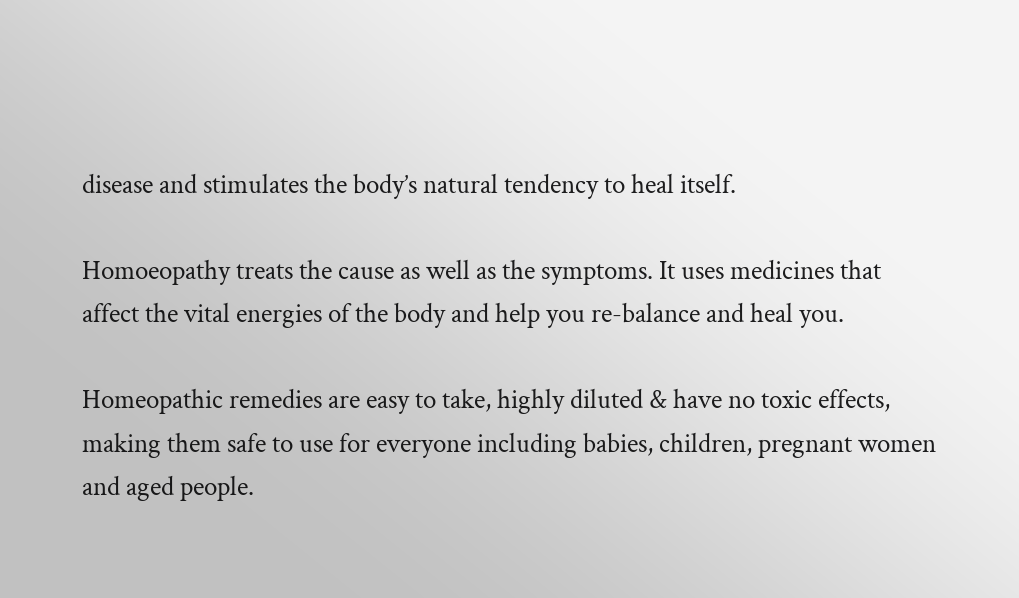disease and stimulates the body’s natural tendency to heal itself.

Homoeopathy treats the cause as well as the symptoms. It uses medicines that affect the vital energies of the body and help you re-balance and heal you.

Homeopathic remedies are easy to take, highly diluted & have no toxic effects, making them safe to use for everyone including babies, children, pregnant women and aged people.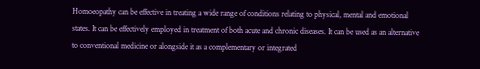Homoeopathy can be effective in treating a wide range of conditions relating to physical, mental and emotional states. It can be effectively employed in treatment of both acute and chronic diseases. It can be used as an alternative to conventional medicine or alongside it as a complementary or integrated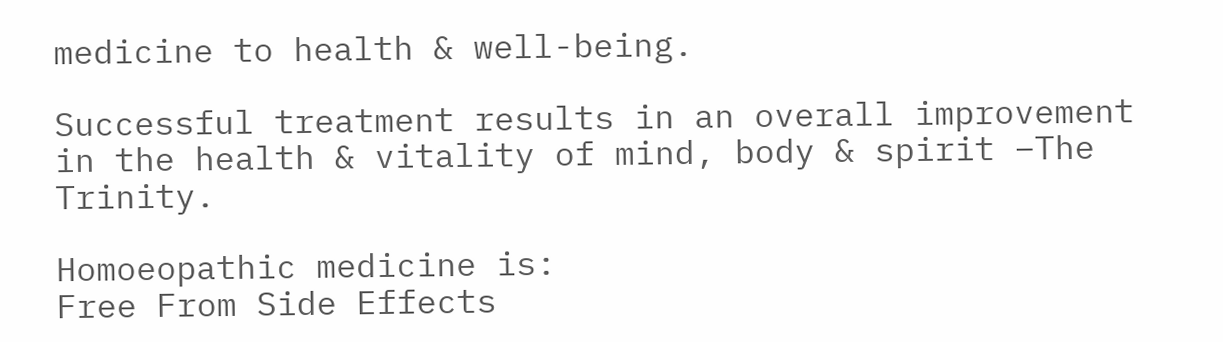medicine to health & well-being.

Successful treatment results in an overall improvement in the health & vitality of mind, body & spirit –The Trinity.

Homoeopathic medicine is:
Free From Side Effects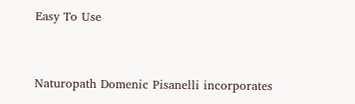Easy To Use


Naturopath Domenic Pisanelli incorporates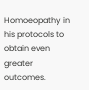Homoeopathy in his protocols to obtain even greater outcomes.